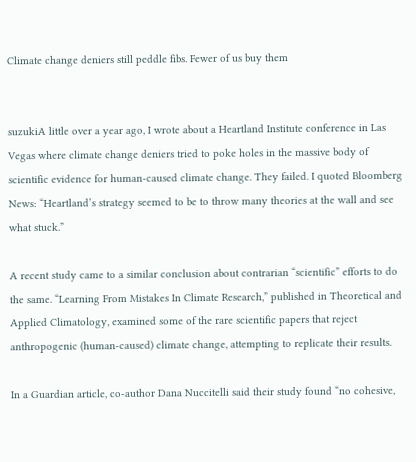Climate change deniers still peddle fibs. Fewer of us buy them


suzukiA little over a year ago, I wrote about a Heartland Institute conference in Las Vegas where climate change deniers tried to poke holes in the massive body of scientific evidence for human-caused climate change. They failed. I quoted Bloomberg News: “Heartland’s strategy seemed to be to throw many theories at the wall and see what stuck.”

A recent study came to a similar conclusion about contrarian “scientific” efforts to do the same. “Learning From Mistakes In Climate Research,” published in Theoretical and Applied Climatology, examined some of the rare scientific papers that reject anthropogenic (human-caused) climate change, attempting to replicate their results.

In a Guardian article, co-author Dana Nuccitelli said their study found “no cohesive,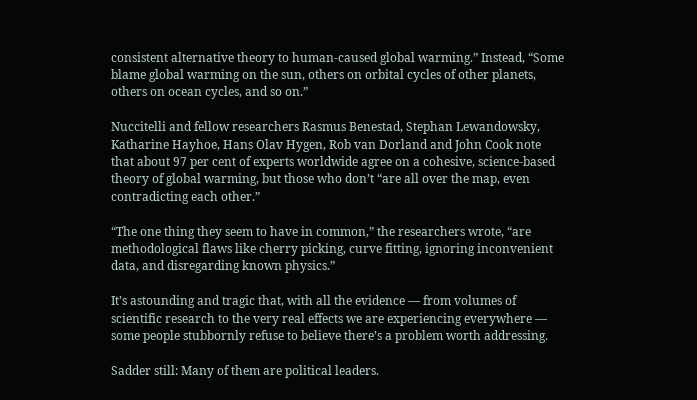consistent alternative theory to human-caused global warming.” Instead, “Some blame global warming on the sun, others on orbital cycles of other planets, others on ocean cycles, and so on.”

Nuccitelli and fellow researchers Rasmus Benestad, Stephan Lewandowsky, Katharine Hayhoe, Hans Olav Hygen, Rob van Dorland and John Cook note that about 97 per cent of experts worldwide agree on a cohesive, science-based theory of global warming, but those who don’t “are all over the map, even contradicting each other.”

“The one thing they seem to have in common,” the researchers wrote, “are methodological flaws like cherry picking, curve fitting, ignoring inconvenient data, and disregarding known physics.”

It’s astounding and tragic that, with all the evidence — from volumes of scientific research to the very real effects we are experiencing everywhere — some people stubbornly refuse to believe there’s a problem worth addressing.

Sadder still: Many of them are political leaders.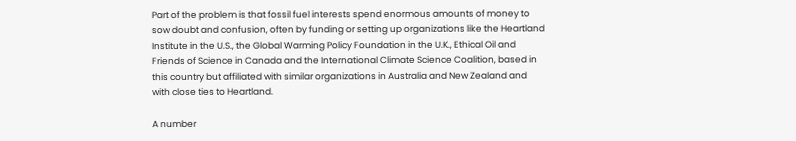Part of the problem is that fossil fuel interests spend enormous amounts of money to sow doubt and confusion, often by funding or setting up organizations like the Heartland Institute in the U.S., the Global Warming Policy Foundation in the U.K., Ethical Oil and Friends of Science in Canada and the International Climate Science Coalition, based in this country but affiliated with similar organizations in Australia and New Zealand and with close ties to Heartland.

A number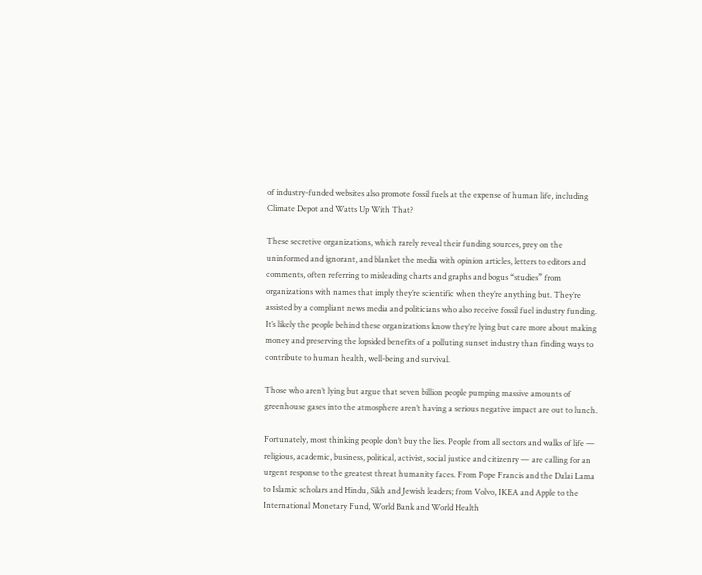of industry-funded websites also promote fossil fuels at the expense of human life, including Climate Depot and Watts Up With That?

These secretive organizations, which rarely reveal their funding sources, prey on the uninformed and ignorant, and blanket the media with opinion articles, letters to editors and comments, often referring to misleading charts and graphs and bogus “studies” from organizations with names that imply they’re scientific when they’re anything but. They’re assisted by a compliant news media and politicians who also receive fossil fuel industry funding. It’s likely the people behind these organizations know they’re lying but care more about making money and preserving the lopsided benefits of a polluting sunset industry than finding ways to contribute to human health, well-being and survival.

Those who aren’t lying but argue that seven billion people pumping massive amounts of greenhouse gases into the atmosphere aren’t having a serious negative impact are out to lunch.

Fortunately, most thinking people don’t buy the lies. People from all sectors and walks of life — religious, academic, business, political, activist, social justice and citizenry — are calling for an urgent response to the greatest threat humanity faces. From Pope Francis and the Dalai Lama to Islamic scholars and Hindu, Sikh and Jewish leaders; from Volvo, IKEA and Apple to the International Monetary Fund, World Bank and World Health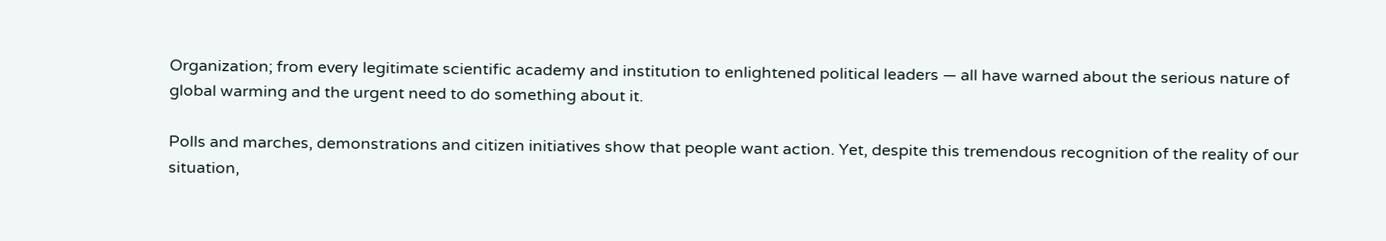Organization; from every legitimate scientific academy and institution to enlightened political leaders — all have warned about the serious nature of global warming and the urgent need to do something about it.

Polls and marches, demonstrations and citizen initiatives show that people want action. Yet, despite this tremendous recognition of the reality of our situation,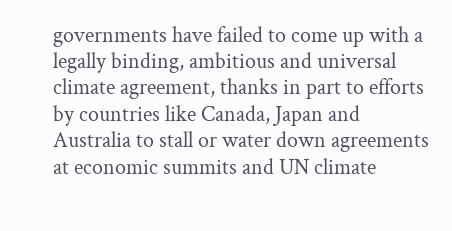governments have failed to come up with a legally binding, ambitious and universal climate agreement, thanks in part to efforts by countries like Canada, Japan and Australia to stall or water down agreements at economic summits and UN climate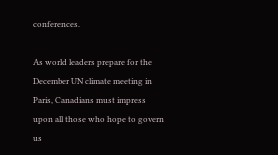conferences.

As world leaders prepare for the December UN climate meeting in Paris, Canadians must impress upon all those who hope to govern us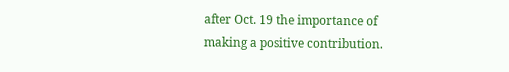after Oct. 19 the importance of making a positive contribution.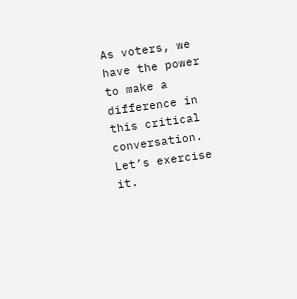As voters, we have the power to make a difference in this critical conversation. Let’s exercise it.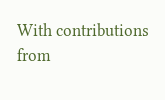With contributions from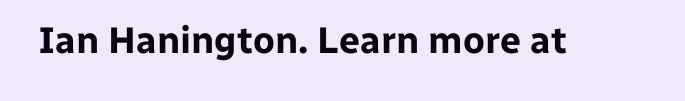Ian Hanington. Learn more at